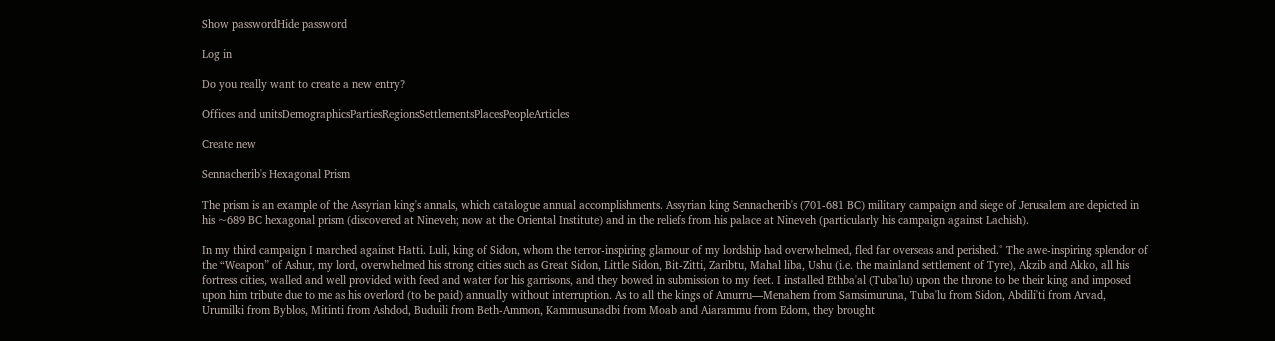Show passwordHide password

Log in

Do you really want to create a new entry?

Offices and unitsDemographicsPartiesRegionsSettlementsPlacesPeopleArticles

Create new

Sennacherib's Hexagonal Prism

The prism is an example of the Assyrian king's annals, which catalogue annual accomplishments. Assyrian king Sennacherib's (701-681 BC) military campaign and siege of Jerusalem are depicted in his ~689 BC hexagonal prism (discovered at Nineveh; now at the Oriental Institute) and in the reliefs from his palace at Nineveh (particularly his campaign against Lachish).

In my third campaign I marched against Hatti. Luli, king of Sidon, whom the terror-inspiring glamour of my lordship had overwhelmed, fled far overseas and perished.° The awe-inspiring splendor of the “Weapon” of Ashur, my lord, overwhelmed his strong cities such as Great Sidon, Little Sidon, Bit-Zitti, Zaribtu, Mahal liba, Ushu (i.e. the mainland settlement of Tyre), Akzib and Akko, all his fortress cities, walled and well provided with feed and water for his garrisons, and they bowed in submission to my feet. I installed Ethba'al (Tuba'lu) upon the throne to be their king and imposed upon him tribute due to me as his overlord (to be paid) annually without interruption. As to all the kings of Amurru—Menahem from Samsimuruna, Tuba'lu from Sidon, Abdili'ti from Arvad, Urumilki from Byblos, Mitinti from Ashdod, Buduili from Beth-Ammon, Kammusunadbi from Moab and Aiarammu from Edom, they brought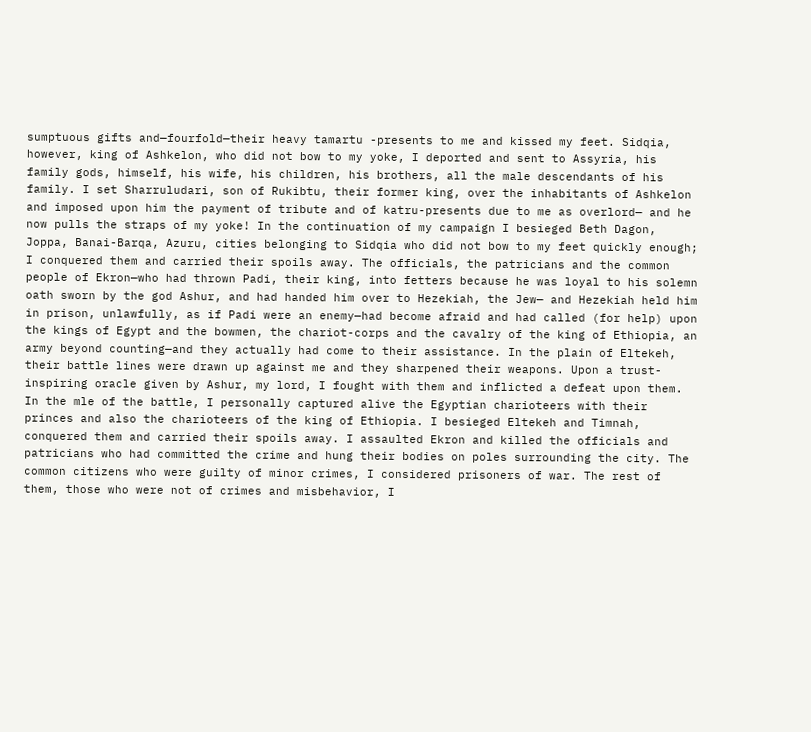sumptuous gifts and—fourfold—their heavy tamartu -presents to me and kissed my feet. Sidqia, however, king of Ashkelon, who did not bow to my yoke, I deported and sent to Assyria, his family gods, himself, his wife, his children, his brothers, all the male descendants of his family. I set Sharruludari, son of Rukibtu, their former king, over the inhabitants of Ashkelon and imposed upon him the payment of tribute and of katru-presents due to me as overlord— and he now pulls the straps of my yoke! In the continuation of my campaign I besieged Beth Dagon, Joppa, Banai-Barqa, Azuru, cities belonging to Sidqia who did not bow to my feet quickly enough; I conquered them and carried their spoils away. The officials, the patricians and the common people of Ekron—who had thrown Padi, their king, into fetters because he was loyal to his solemn oath sworn by the god Ashur, and had handed him over to Hezekiah, the Jew— and Hezekiah held him in prison, unlawfully, as if Padi were an enemy—had become afraid and had called (for help) upon the kings of Egypt and the bowmen, the chariot-corps and the cavalry of the king of Ethiopia, an army beyond counting—and they actually had come to their assistance. In the plain of Eltekeh, their battle lines were drawn up against me and they sharpened their weapons. Upon a trust-inspiring oracle given by Ashur, my lord, I fought with them and inflicted a defeat upon them. In the mle of the battle, I personally captured alive the Egyptian charioteers with their princes and also the charioteers of the king of Ethiopia. I besieged Eltekeh and Timnah, conquered them and carried their spoils away. I assaulted Ekron and killed the officials and patricians who had committed the crime and hung their bodies on poles surrounding the city. The common citizens who were guilty of minor crimes, I considered prisoners of war. The rest of them, those who were not of crimes and misbehavior, I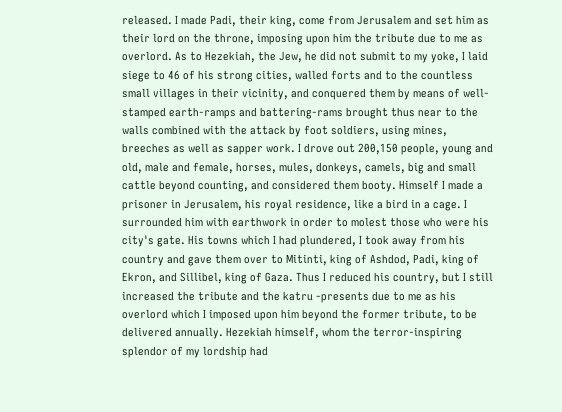released. I made Padi, their king, come from Jerusalem and set him as their lord on the throne, imposing upon him the tribute due to me as overlord. As to Hezekiah, the Jew, he did not submit to my yoke, I laid siege to 46 of his strong cities, walled forts and to the countless small villages in their vicinity, and conquered them by means of well-stamped earth-ramps and battering-rams brought thus near to the walls combined with the attack by foot soldiers, using mines, breeches as well as sapper work. I drove out 200,150 people, young and old, male and female, horses, mules, donkeys, camels, big and small cattle beyond counting, and considered them booty. Himself I made a prisoner in Jerusalem, his royal residence, like a bird in a cage. I surrounded him with earthwork in order to molest those who were his city's gate. His towns which I had plundered, I took away from his country and gave them over to Mitinti, king of Ashdod, Padi, king of Ekron, and Sillibel, king of Gaza. Thus I reduced his country, but I still increased the tribute and the katru -presents due to me as his overlord which I imposed upon him beyond the former tribute, to be delivered annually. Hezekiah himself, whom the terror-inspiring splendor of my lordship had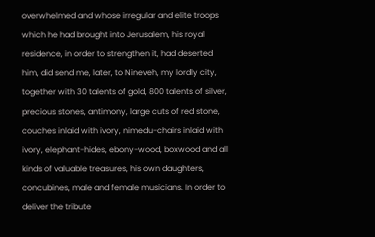overwhelmed and whose irregular and elite troops which he had brought into Jerusalem, his royal residence, in order to strengthen it, had deserted him, did send me, later, to Nineveh, my lordly city, together with 30 talents of gold, 800 talents of silver, precious stones, antimony, large cuts of red stone, couches inlaid with ivory, nimedu-chairs inlaid with ivory, elephant-hides, ebony-wood, boxwood and all kinds of valuable treasures, his own daughters, concubines, male and female musicians. In order to deliver the tribute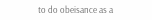to do obeisance as a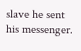slave he sent his messenger.